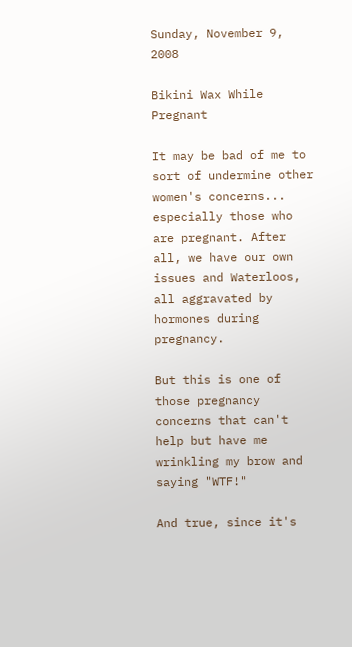Sunday, November 9, 2008

Bikini Wax While Pregnant

It may be bad of me to sort of undermine other women's concerns... especially those who are pregnant. After all, we have our own issues and Waterloos, all aggravated by hormones during pregnancy.

But this is one of those pregnancy concerns that can't help but have me wrinkling my brow and saying "WTF!"

And true, since it's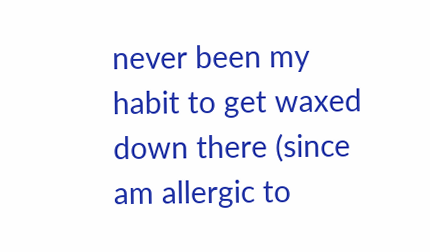never been my habit to get waxed down there (since am allergic to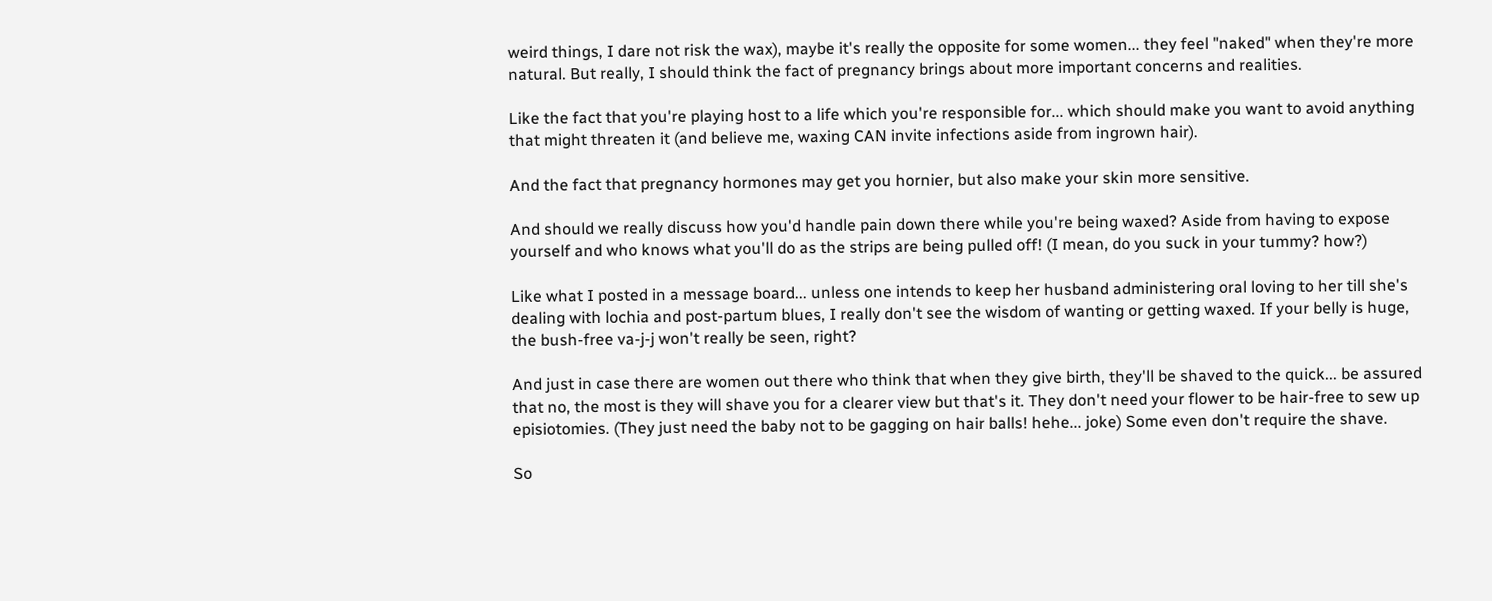weird things, I dare not risk the wax), maybe it's really the opposite for some women... they feel "naked" when they're more natural. But really, I should think the fact of pregnancy brings about more important concerns and realities.

Like the fact that you're playing host to a life which you're responsible for... which should make you want to avoid anything that might threaten it (and believe me, waxing CAN invite infections aside from ingrown hair).

And the fact that pregnancy hormones may get you hornier, but also make your skin more sensitive.

And should we really discuss how you'd handle pain down there while you're being waxed? Aside from having to expose yourself and who knows what you'll do as the strips are being pulled off! (I mean, do you suck in your tummy? how?)

Like what I posted in a message board... unless one intends to keep her husband administering oral loving to her till she's dealing with lochia and post-partum blues, I really don't see the wisdom of wanting or getting waxed. If your belly is huge, the bush-free va-j-j won't really be seen, right?

And just in case there are women out there who think that when they give birth, they'll be shaved to the quick... be assured that no, the most is they will shave you for a clearer view but that's it. They don't need your flower to be hair-free to sew up episiotomies. (They just need the baby not to be gagging on hair balls! hehe... joke) Some even don't require the shave.

So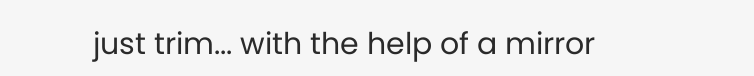just trim... with the help of a mirror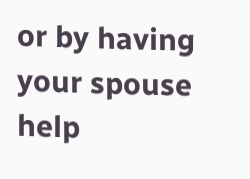or by having your spouse help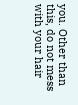you. Other than this, do not mess with your hair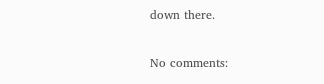down there.

No comments: